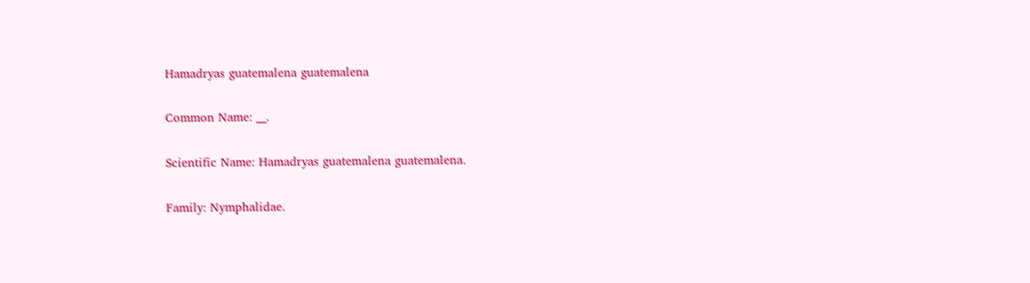Hamadryas guatemalena guatemalena

Common Name: __.

Scientific Name: Hamadryas guatemalena guatemalena.

Family: Nymphalidae.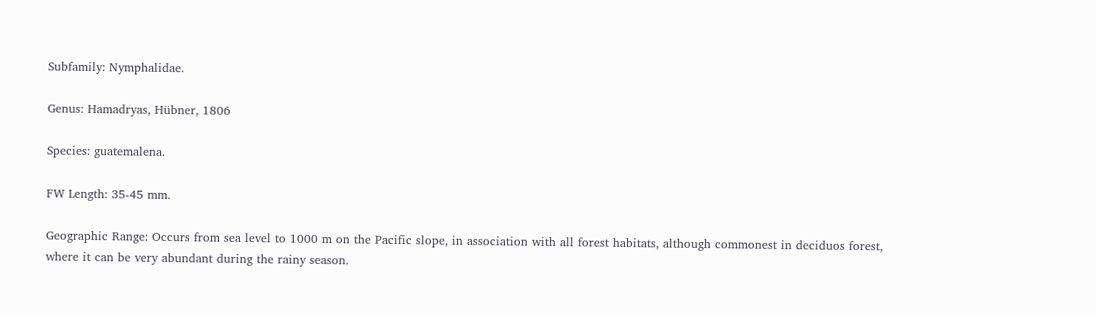Subfamily: Nymphalidae.

Genus: Hamadryas, Hübner, 1806

Species: guatemalena.

FW Length: 35-45 mm.

Geographic Range: Occurs from sea level to 1000 m on the Pacific slope, in association with all forest habitats, although commonest in deciduos forest, where it can be very abundant during the rainy season.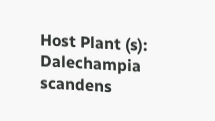Host Plant (s): Dalechampia scandens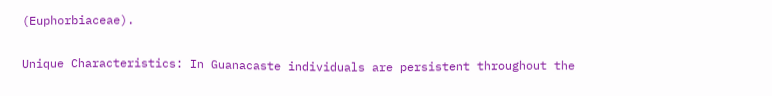(Euphorbiaceae).

Unique Characteristics: In Guanacaste individuals are persistent throughout the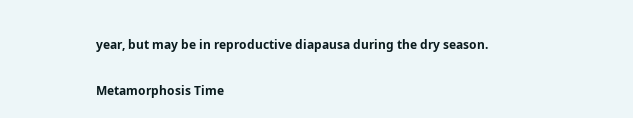year, but may be in reproductive diapausa during the dry season.

Metamorphosis Time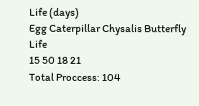Life (days)
Egg Caterpillar Chysalis Butterfly Life
15 50 18 21
Total Proccess: 104